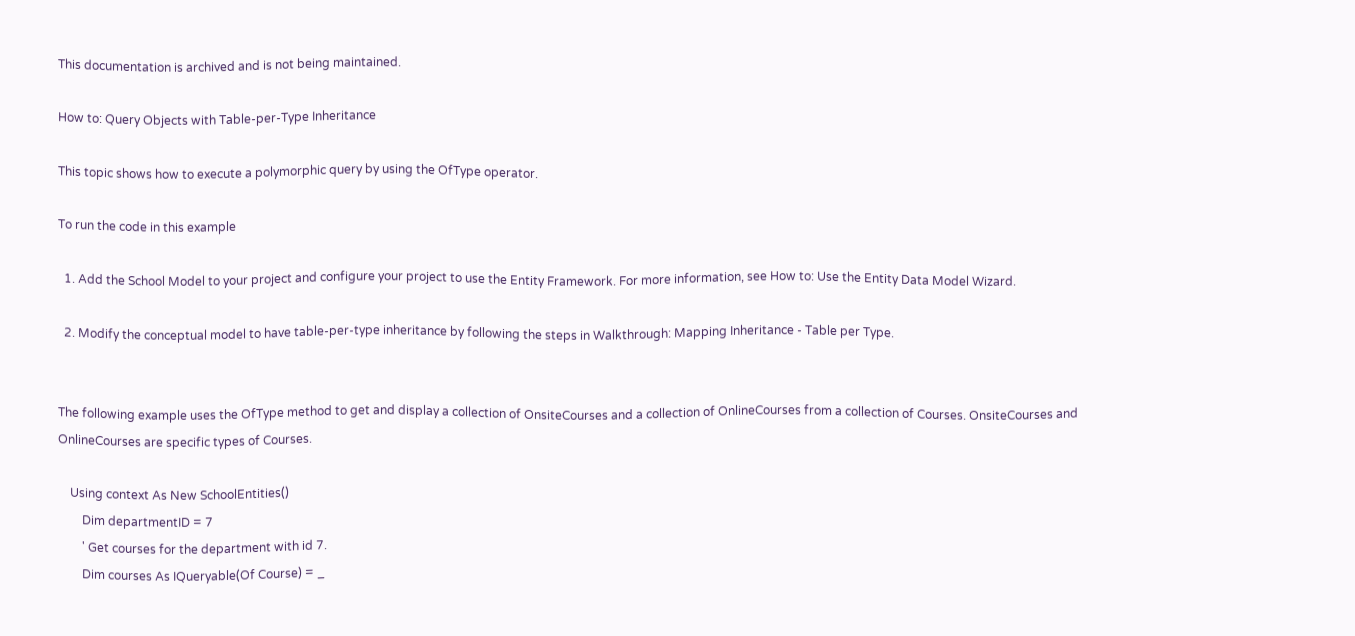This documentation is archived and is not being maintained.

How to: Query Objects with Table-per-Type Inheritance

This topic shows how to execute a polymorphic query by using the OfType operator.

To run the code in this example

  1. Add the School Model to your project and configure your project to use the Entity Framework. For more information, see How to: Use the Entity Data Model Wizard.

  2. Modify the conceptual model to have table-per-type inheritance by following the steps in Walkthrough: Mapping Inheritance - Table per Type.


The following example uses the OfType method to get and display a collection of OnsiteCourses and a collection of OnlineCourses from a collection of Courses. OnsiteCourses and OnlineCourses are specific types of Courses.

    Using context As New SchoolEntities()
        Dim departmentID = 7
        ' Get courses for the department with id 7.
        Dim courses As IQueryable(Of Course) = _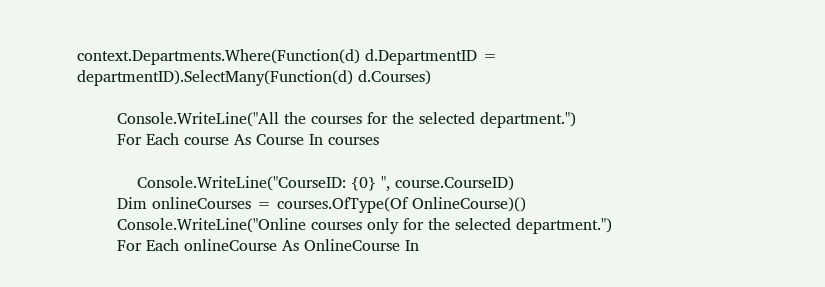context.Departments.Where(Function(d) d.DepartmentID = departmentID).SelectMany(Function(d) d.Courses)

        Console.WriteLine("All the courses for the selected department.")
        For Each course As Course In courses

            Console.WriteLine("CourseID: {0} ", course.CourseID)
        Dim onlineCourses = courses.OfType(Of OnlineCourse)()
        Console.WriteLine("Online courses only for the selected department.")
        For Each onlineCourse As OnlineCourse In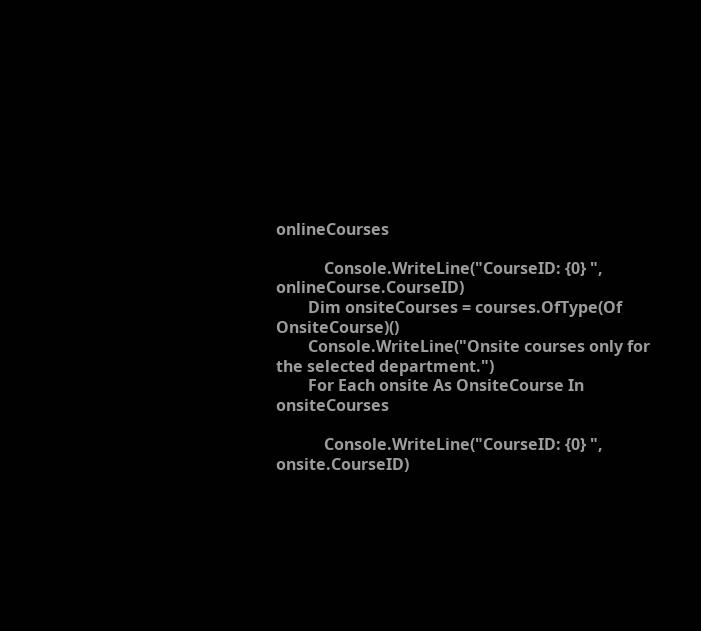onlineCourses

            Console.WriteLine("CourseID: {0} ", onlineCourse.CourseID)
        Dim onsiteCourses = courses.OfType(Of OnsiteCourse)()
        Console.WriteLine("Onsite courses only for the selected department.")
        For Each onsite As OnsiteCourse In onsiteCourses

            Console.WriteLine("CourseID: {0} ", onsite.CourseID)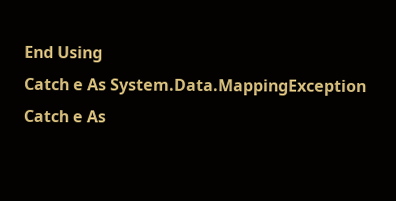End Using
Catch e As System.Data.MappingException
Catch e As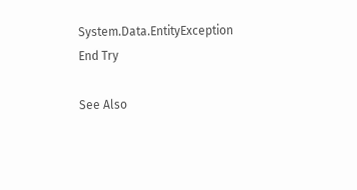System.Data.EntityException
End Try

See Also